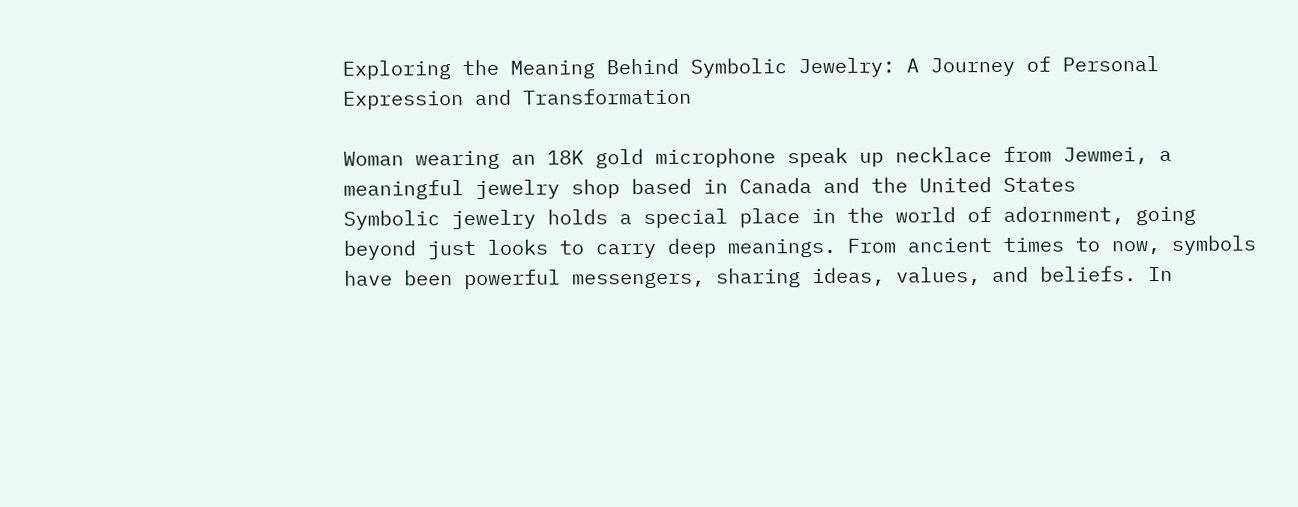Exploring the Meaning Behind Symbolic Jewelry: A Journey of Personal Expression and Transformation

Woman wearing an 18K gold microphone speak up necklace from Jewmei, a meaningful jewelry shop based in Canada and the United States
Symbolic jewelry holds a special place in the world of adornment, going beyond just looks to carry deep meanings. From ancient times to now, symbols have been powerful messengers, sharing ideas, values, and beliefs. In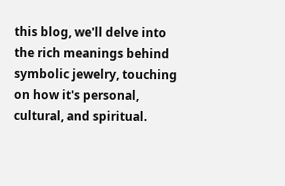this blog, we'll delve into the rich meanings behind symbolic jewelry, touching on how it's personal, cultural, and spiritual.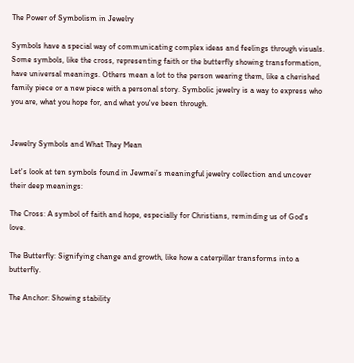The Power of Symbolism in Jewelry

Symbols have a special way of communicating complex ideas and feelings through visuals. Some symbols, like the cross, representing faith or the butterfly showing transformation, have universal meanings. Others mean a lot to the person wearing them, like a cherished family piece or a new piece with a personal story. Symbolic jewelry is a way to express who you are, what you hope for, and what you've been through.


Jewelry Symbols and What They Mean

Let's look at ten symbols found in Jewmei’s meaningful jewelry collection and uncover their deep meanings:

The Cross: A symbol of faith and hope, especially for Christians, reminding us of God's love.

The Butterfly: Signifying change and growth, like how a caterpillar transforms into a butterfly.

The Anchor: Showing stability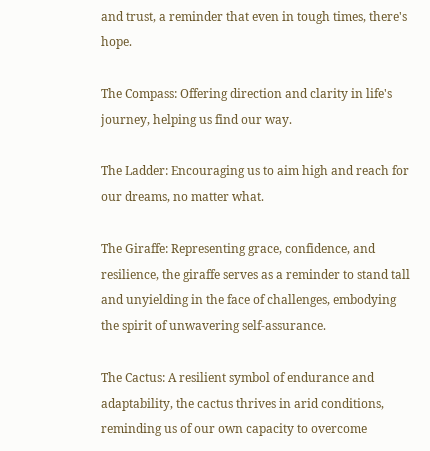and trust, a reminder that even in tough times, there's hope.

The Compass: Offering direction and clarity in life's journey, helping us find our way.

The Ladder: Encouraging us to aim high and reach for our dreams, no matter what.

The Giraffe: Representing grace, confidence, and resilience, the giraffe serves as a reminder to stand tall and unyielding in the face of challenges, embodying the spirit of unwavering self-assurance.

The Cactus: A resilient symbol of endurance and adaptability, the cactus thrives in arid conditions, reminding us of our own capacity to overcome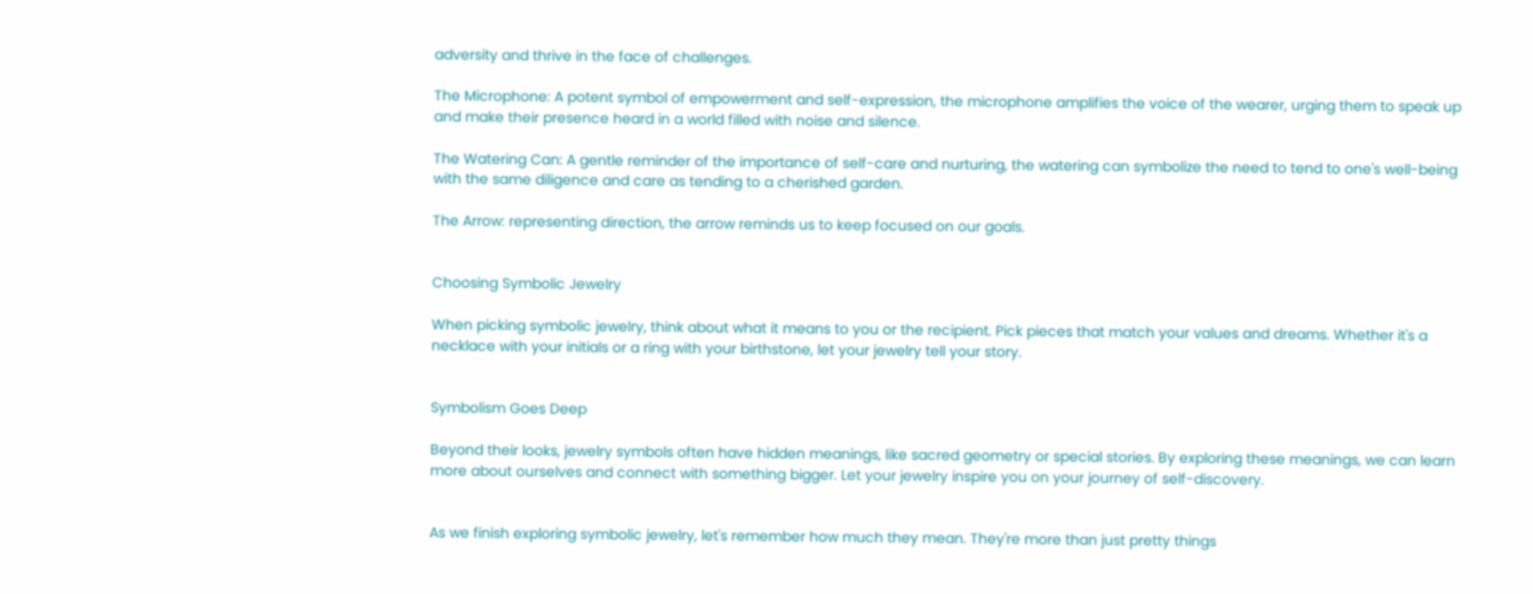adversity and thrive in the face of challenges.

The Microphone: A potent symbol of empowerment and self-expression, the microphone amplifies the voice of the wearer, urging them to speak up and make their presence heard in a world filled with noise and silence.

The Watering Can: A gentle reminder of the importance of self-care and nurturing, the watering can symbolize the need to tend to one's well-being with the same diligence and care as tending to a cherished garden.

The Arrow: representing direction, the arrow reminds us to keep focused on our goals.


Choosing Symbolic Jewelry

When picking symbolic jewelry, think about what it means to you or the recipient. Pick pieces that match your values and dreams. Whether it's a necklace with your initials or a ring with your birthstone, let your jewelry tell your story.


Symbolism Goes Deep

Beyond their looks, jewelry symbols often have hidden meanings, like sacred geometry or special stories. By exploring these meanings, we can learn more about ourselves and connect with something bigger. Let your jewelry inspire you on your journey of self-discovery.


As we finish exploring symbolic jewelry, let's remember how much they mean. They're more than just pretty things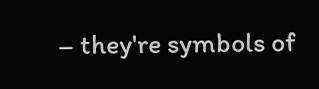– they're symbols of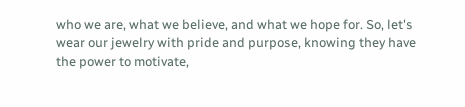who we are, what we believe, and what we hope for. So, let's wear our jewelry with pride and purpose, knowing they have the power to motivate,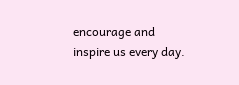encourage and inspire us every day.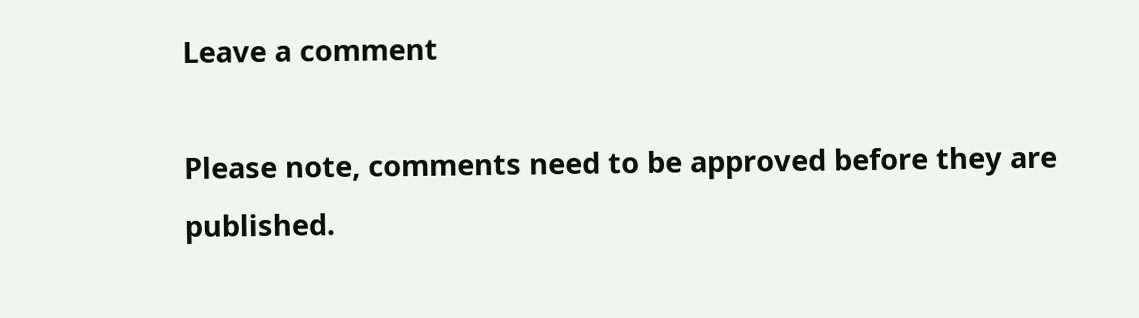Leave a comment

Please note, comments need to be approved before they are published.